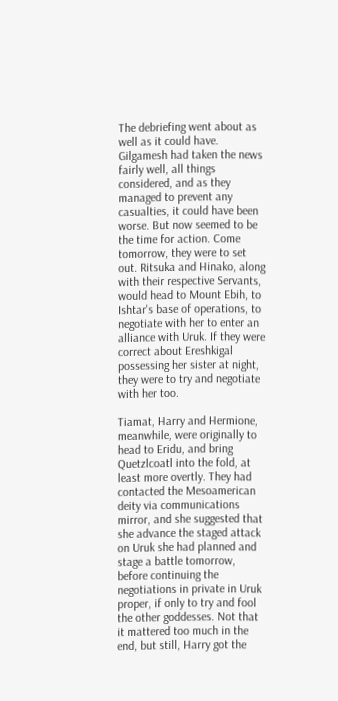The debriefing went about as well as it could have. Gilgamesh had taken the news fairly well, all things considered, and as they managed to prevent any casualties, it could have been worse. But now seemed to be the time for action. Come tomorrow, they were to set out. Ritsuka and Hinako, along with their respective Servants, would head to Mount Ebih, to Ishtar's base of operations, to negotiate with her to enter an alliance with Uruk. If they were correct about Ereshkigal possessing her sister at night, they were to try and negotiate with her too.

Tiamat, Harry and Hermione, meanwhile, were originally to head to Eridu, and bring Quetzlcoatl into the fold, at least more overtly. They had contacted the Mesoamerican deity via communications mirror, and she suggested that she advance the staged attack on Uruk she had planned and stage a battle tomorrow, before continuing the negotiations in private in Uruk proper, if only to try and fool the other goddesses. Not that it mattered too much in the end, but still, Harry got the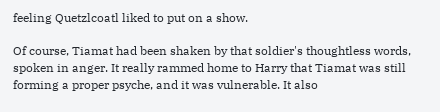feeling Quetzlcoatl liked to put on a show.

Of course, Tiamat had been shaken by that soldier's thoughtless words, spoken in anger. It really rammed home to Harry that Tiamat was still forming a proper psyche, and it was vulnerable. It also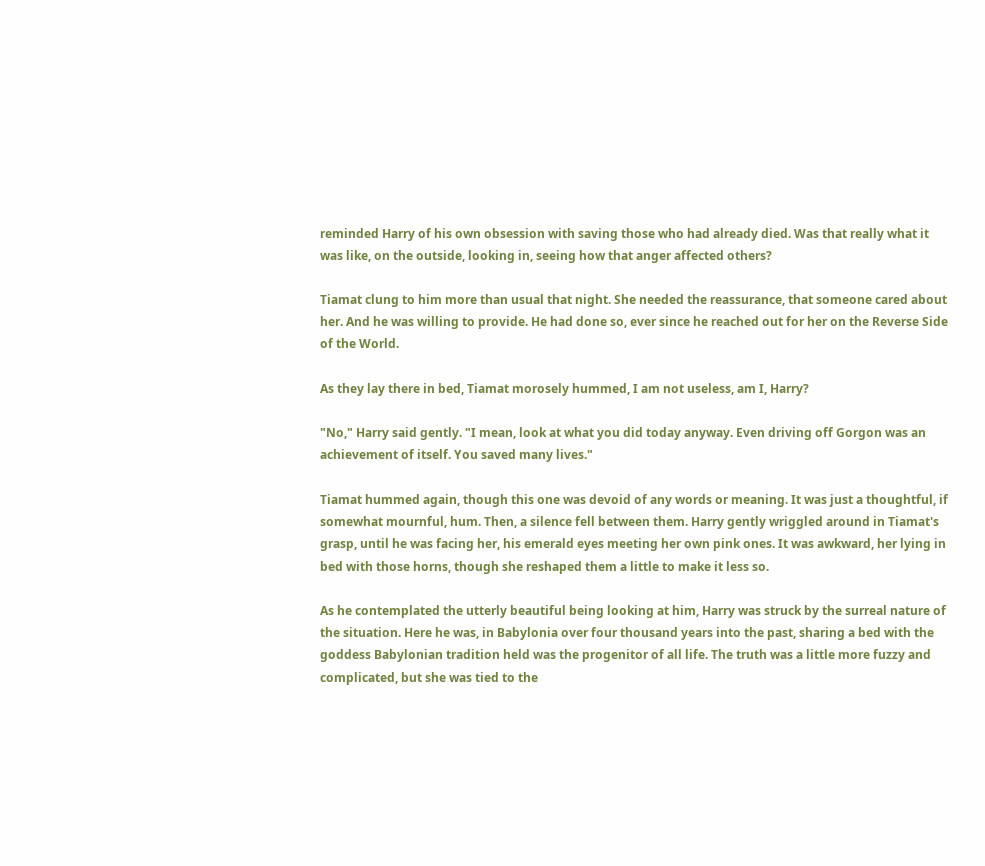reminded Harry of his own obsession with saving those who had already died. Was that really what it was like, on the outside, looking in, seeing how that anger affected others?

Tiamat clung to him more than usual that night. She needed the reassurance, that someone cared about her. And he was willing to provide. He had done so, ever since he reached out for her on the Reverse Side of the World.

As they lay there in bed, Tiamat morosely hummed, I am not useless, am I, Harry?

"No," Harry said gently. "I mean, look at what you did today anyway. Even driving off Gorgon was an achievement of itself. You saved many lives."

Tiamat hummed again, though this one was devoid of any words or meaning. It was just a thoughtful, if somewhat mournful, hum. Then, a silence fell between them. Harry gently wriggled around in Tiamat's grasp, until he was facing her, his emerald eyes meeting her own pink ones. It was awkward, her lying in bed with those horns, though she reshaped them a little to make it less so.

As he contemplated the utterly beautiful being looking at him, Harry was struck by the surreal nature of the situation. Here he was, in Babylonia over four thousand years into the past, sharing a bed with the goddess Babylonian tradition held was the progenitor of all life. The truth was a little more fuzzy and complicated, but she was tied to the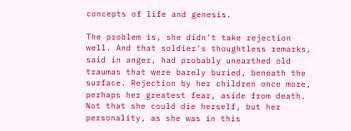concepts of life and genesis.

The problem is, she didn't take rejection well. And that soldier's thoughtless remarks, said in anger, had probably unearthed old traumas that were barely buried, beneath the surface. Rejection by her children once more, perhaps her greatest fear, aside from death. Not that she could die herself, but her personality, as she was in this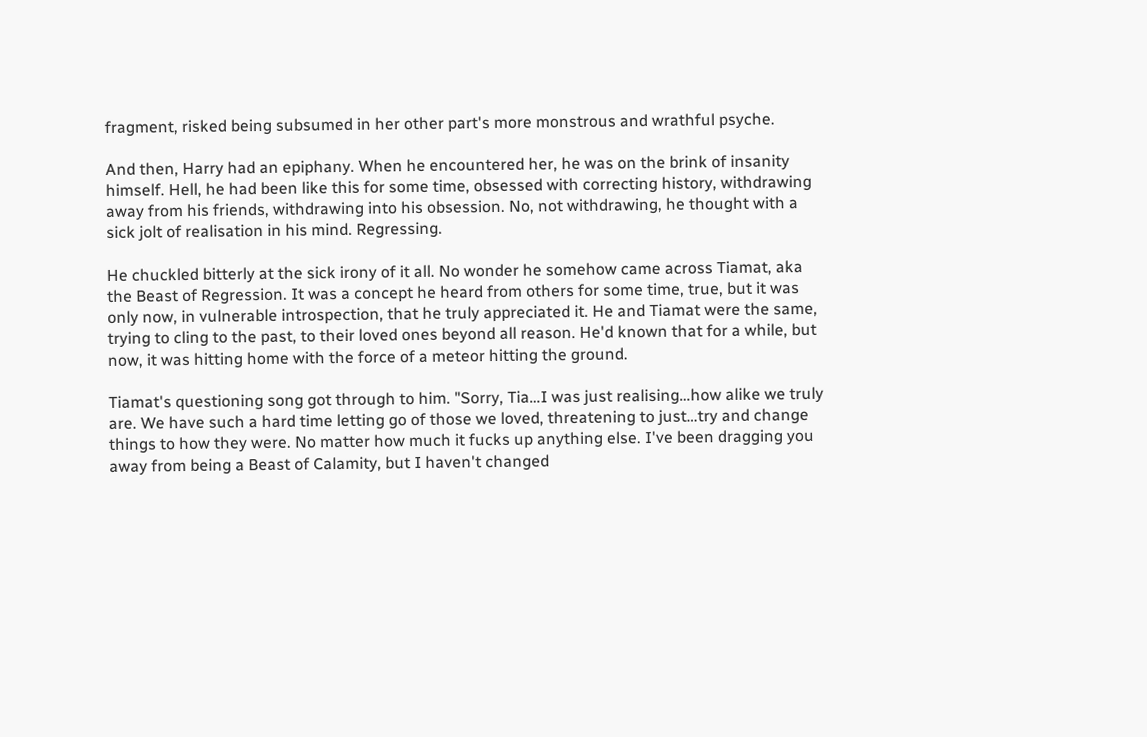fragment, risked being subsumed in her other part's more monstrous and wrathful psyche.

And then, Harry had an epiphany. When he encountered her, he was on the brink of insanity himself. Hell, he had been like this for some time, obsessed with correcting history, withdrawing away from his friends, withdrawing into his obsession. No, not withdrawing, he thought with a sick jolt of realisation in his mind. Regressing.

He chuckled bitterly at the sick irony of it all. No wonder he somehow came across Tiamat, aka the Beast of Regression. It was a concept he heard from others for some time, true, but it was only now, in vulnerable introspection, that he truly appreciated it. He and Tiamat were the same, trying to cling to the past, to their loved ones beyond all reason. He'd known that for a while, but now, it was hitting home with the force of a meteor hitting the ground.

Tiamat's questioning song got through to him. "Sorry, Tia…I was just realising…how alike we truly are. We have such a hard time letting go of those we loved, threatening to just…try and change things to how they were. No matter how much it fucks up anything else. I've been dragging you away from being a Beast of Calamity, but I haven't changed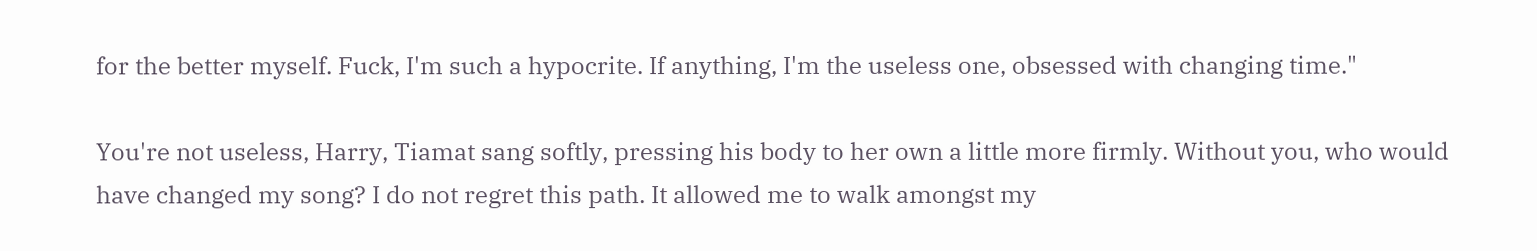for the better myself. Fuck, I'm such a hypocrite. If anything, I'm the useless one, obsessed with changing time."

You're not useless, Harry, Tiamat sang softly, pressing his body to her own a little more firmly. Without you, who would have changed my song? I do not regret this path. It allowed me to walk amongst my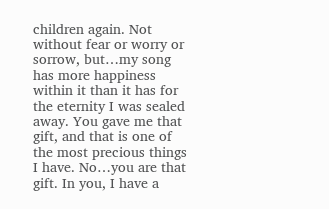children again. Not without fear or worry or sorrow, but…my song has more happiness within it than it has for the eternity I was sealed away. You gave me that gift, and that is one of the most precious things I have. No…you are that gift. In you, I have a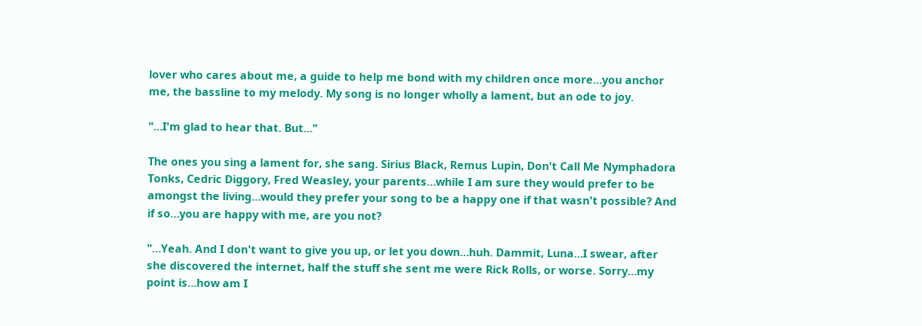lover who cares about me, a guide to help me bond with my children once more…you anchor me, the bassline to my melody. My song is no longer wholly a lament, but an ode to joy.

"…I'm glad to hear that. But…"

The ones you sing a lament for, she sang. Sirius Black, Remus Lupin, Don't Call Me Nymphadora Tonks, Cedric Diggory, Fred Weasley, your parents…while I am sure they would prefer to be amongst the living…would they prefer your song to be a happy one if that wasn't possible? And if so…you are happy with me, are you not?

"…Yeah. And I don't want to give you up, or let you down…huh. Dammit, Luna…I swear, after she discovered the internet, half the stuff she sent me were Rick Rolls, or worse. Sorry…my point is…how am I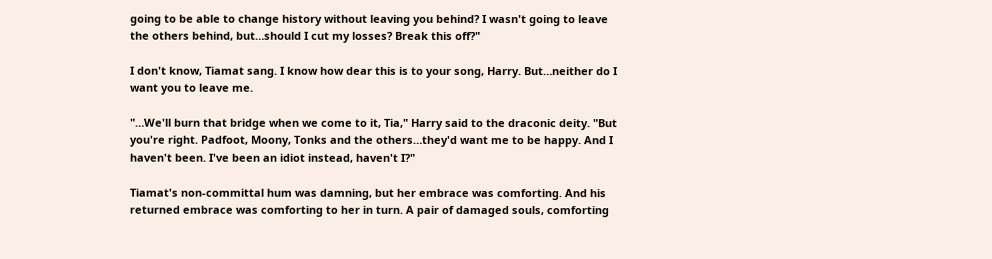going to be able to change history without leaving you behind? I wasn't going to leave the others behind, but…should I cut my losses? Break this off?"

I don't know, Tiamat sang. I know how dear this is to your song, Harry. But…neither do I want you to leave me.

"…We'll burn that bridge when we come to it, Tia," Harry said to the draconic deity. "But you're right. Padfoot, Moony, Tonks and the others…they'd want me to be happy. And I haven't been. I've been an idiot instead, haven't I?"

Tiamat's non-committal hum was damning, but her embrace was comforting. And his returned embrace was comforting to her in turn. A pair of damaged souls, comforting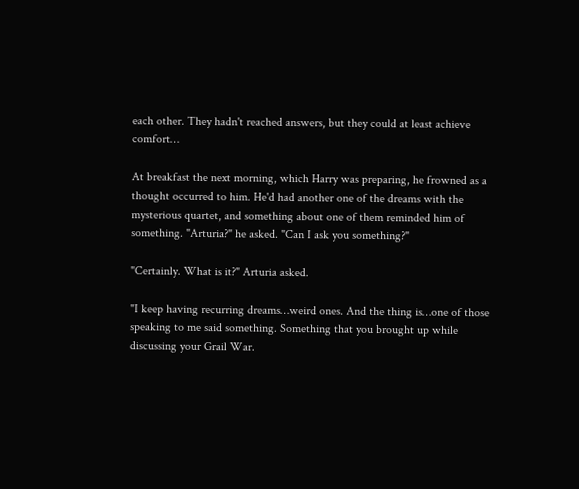each other. They hadn't reached answers, but they could at least achieve comfort…

At breakfast the next morning, which Harry was preparing, he frowned as a thought occurred to him. He'd had another one of the dreams with the mysterious quartet, and something about one of them reminded him of something. "Arturia?" he asked. "Can I ask you something?"

"Certainly. What is it?" Arturia asked.

"I keep having recurring dreams…weird ones. And the thing is…one of those speaking to me said something. Something that you brought up while discussing your Grail War.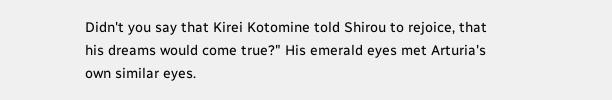Didn't you say that Kirei Kotomine told Shirou to rejoice, that his dreams would come true?" His emerald eyes met Arturia's own similar eyes.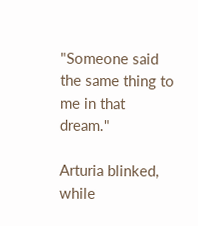"Someone said the same thing to me in that dream."

Arturia blinked, while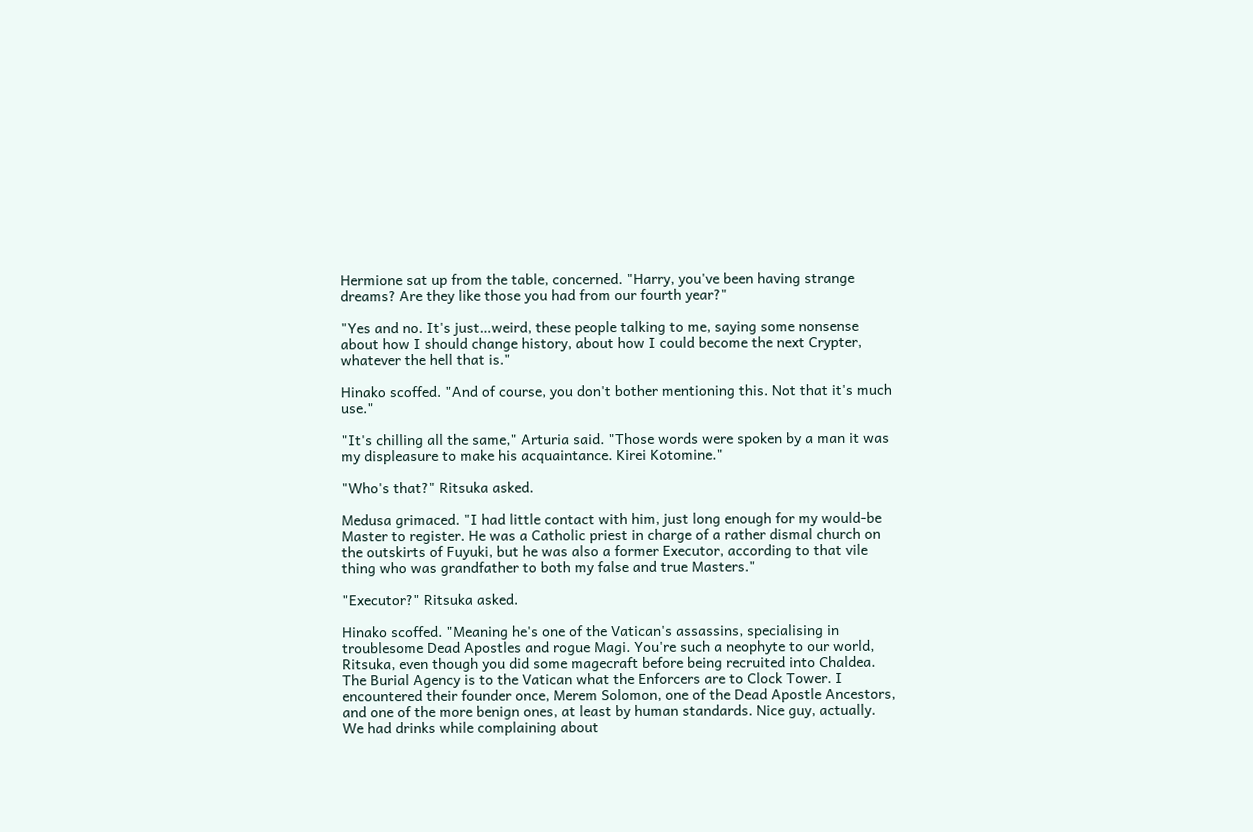Hermione sat up from the table, concerned. "Harry, you've been having strange dreams? Are they like those you had from our fourth year?"

"Yes and no. It's just…weird, these people talking to me, saying some nonsense about how I should change history, about how I could become the next Crypter, whatever the hell that is."

Hinako scoffed. "And of course, you don't bother mentioning this. Not that it's much use."

"It's chilling all the same," Arturia said. "Those words were spoken by a man it was my displeasure to make his acquaintance. Kirei Kotomine."

"Who's that?" Ritsuka asked.

Medusa grimaced. "I had little contact with him, just long enough for my would-be Master to register. He was a Catholic priest in charge of a rather dismal church on the outskirts of Fuyuki, but he was also a former Executor, according to that vile thing who was grandfather to both my false and true Masters."

"Executor?" Ritsuka asked.

Hinako scoffed. "Meaning he's one of the Vatican's assassins, specialising in troublesome Dead Apostles and rogue Magi. You're such a neophyte to our world, Ritsuka, even though you did some magecraft before being recruited into Chaldea. The Burial Agency is to the Vatican what the Enforcers are to Clock Tower. I encountered their founder once, Merem Solomon, one of the Dead Apostle Ancestors, and one of the more benign ones, at least by human standards. Nice guy, actually. We had drinks while complaining about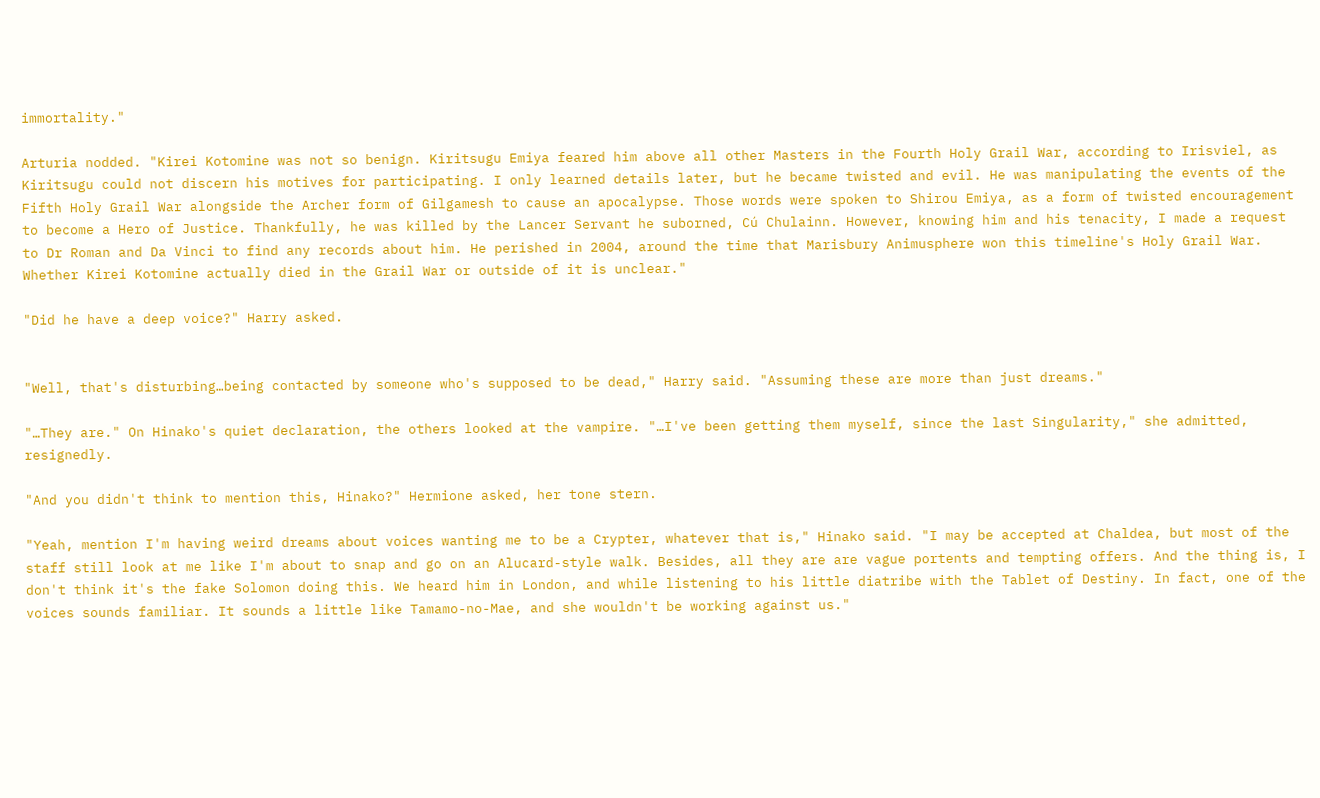immortality."

Arturia nodded. "Kirei Kotomine was not so benign. Kiritsugu Emiya feared him above all other Masters in the Fourth Holy Grail War, according to Irisviel, as Kiritsugu could not discern his motives for participating. I only learned details later, but he became twisted and evil. He was manipulating the events of the Fifth Holy Grail War alongside the Archer form of Gilgamesh to cause an apocalypse. Those words were spoken to Shirou Emiya, as a form of twisted encouragement to become a Hero of Justice. Thankfully, he was killed by the Lancer Servant he suborned, Cú Chulainn. However, knowing him and his tenacity, I made a request to Dr Roman and Da Vinci to find any records about him. He perished in 2004, around the time that Marisbury Animusphere won this timeline's Holy Grail War. Whether Kirei Kotomine actually died in the Grail War or outside of it is unclear."

"Did he have a deep voice?" Harry asked.


"Well, that's disturbing…being contacted by someone who's supposed to be dead," Harry said. "Assuming these are more than just dreams."

"…They are." On Hinako's quiet declaration, the others looked at the vampire. "…I've been getting them myself, since the last Singularity," she admitted, resignedly.

"And you didn't think to mention this, Hinako?" Hermione asked, her tone stern.

"Yeah, mention I'm having weird dreams about voices wanting me to be a Crypter, whatever that is," Hinako said. "I may be accepted at Chaldea, but most of the staff still look at me like I'm about to snap and go on an Alucard-style walk. Besides, all they are are vague portents and tempting offers. And the thing is, I don't think it's the fake Solomon doing this. We heard him in London, and while listening to his little diatribe with the Tablet of Destiny. In fact, one of the voices sounds familiar. It sounds a little like Tamamo-no-Mae, and she wouldn't be working against us."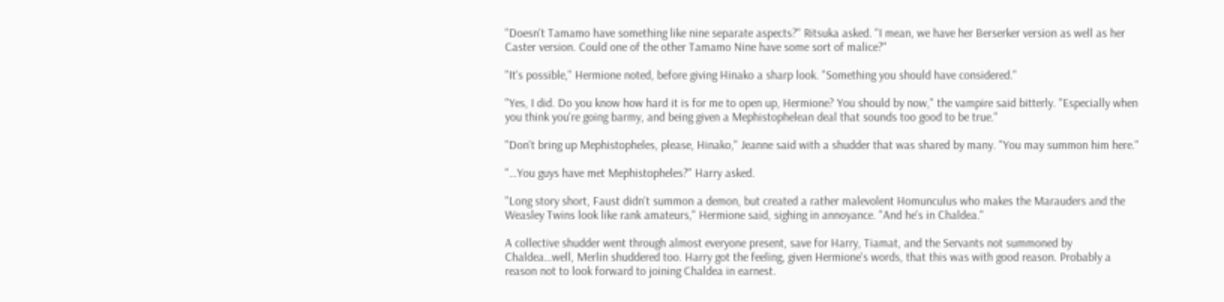"Doesn't Tamamo have something like nine separate aspects?" Ritsuka asked. "I mean, we have her Berserker version as well as her Caster version. Could one of the other Tamamo Nine have some sort of malice?"

"It's possible," Hermione noted, before giving Hinako a sharp look. "Something you should have considered."

"Yes, I did. Do you know how hard it is for me to open up, Hermione? You should by now," the vampire said bitterly. "Especially when you think you're going barmy, and being given a Mephistophelean deal that sounds too good to be true."

"Don't bring up Mephistopheles, please, Hinako," Jeanne said with a shudder that was shared by many. "You may summon him here."

"…You guys have met Mephistopheles?" Harry asked.

"Long story short, Faust didn't summon a demon, but created a rather malevolent Homunculus who makes the Marauders and the Weasley Twins look like rank amateurs," Hermione said, sighing in annoyance. "And he's in Chaldea."

A collective shudder went through almost everyone present, save for Harry, Tiamat, and the Servants not summoned by Chaldea…well, Merlin shuddered too. Harry got the feeling, given Hermione's words, that this was with good reason. Probably a reason not to look forward to joining Chaldea in earnest.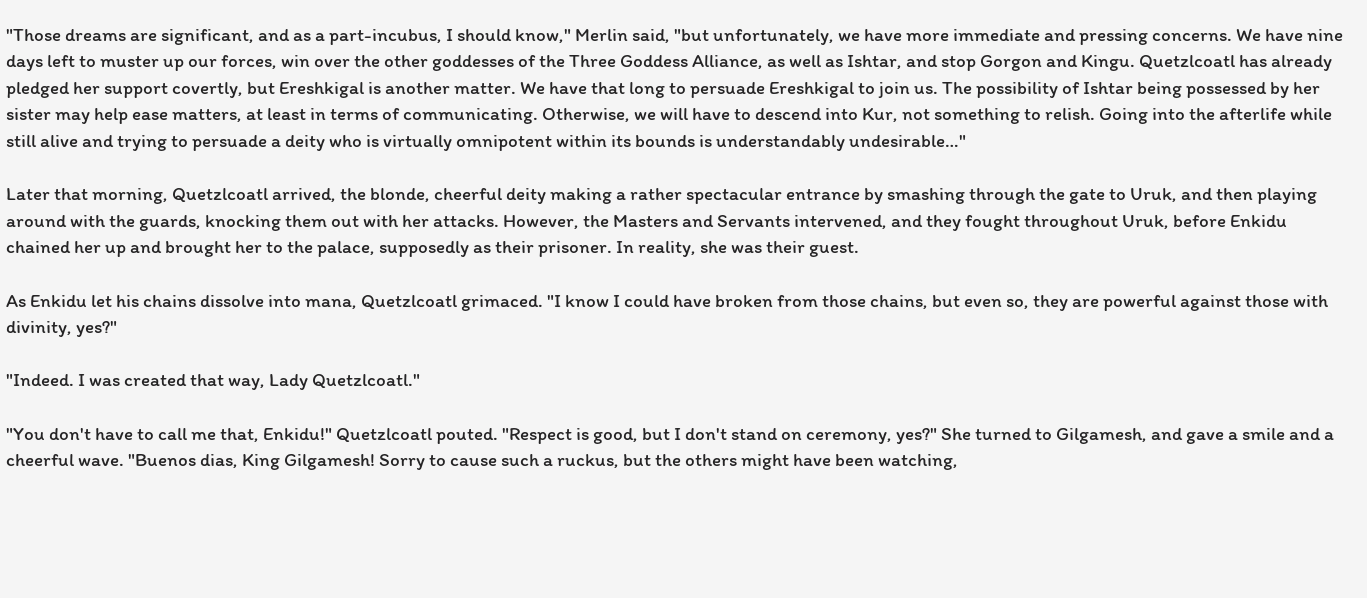"Those dreams are significant, and as a part-incubus, I should know," Merlin said, "but unfortunately, we have more immediate and pressing concerns. We have nine days left to muster up our forces, win over the other goddesses of the Three Goddess Alliance, as well as Ishtar, and stop Gorgon and Kingu. Quetzlcoatl has already pledged her support covertly, but Ereshkigal is another matter. We have that long to persuade Ereshkigal to join us. The possibility of Ishtar being possessed by her sister may help ease matters, at least in terms of communicating. Otherwise, we will have to descend into Kur, not something to relish. Going into the afterlife while still alive and trying to persuade a deity who is virtually omnipotent within its bounds is understandably undesirable…"

Later that morning, Quetzlcoatl arrived, the blonde, cheerful deity making a rather spectacular entrance by smashing through the gate to Uruk, and then playing around with the guards, knocking them out with her attacks. However, the Masters and Servants intervened, and they fought throughout Uruk, before Enkidu chained her up and brought her to the palace, supposedly as their prisoner. In reality, she was their guest.

As Enkidu let his chains dissolve into mana, Quetzlcoatl grimaced. "I know I could have broken from those chains, but even so, they are powerful against those with divinity, yes?"

"Indeed. I was created that way, Lady Quetzlcoatl."

"You don't have to call me that, Enkidu!" Quetzlcoatl pouted. "Respect is good, but I don't stand on ceremony, yes?" She turned to Gilgamesh, and gave a smile and a cheerful wave. "Buenos dias, King Gilgamesh! Sorry to cause such a ruckus, but the others might have been watching,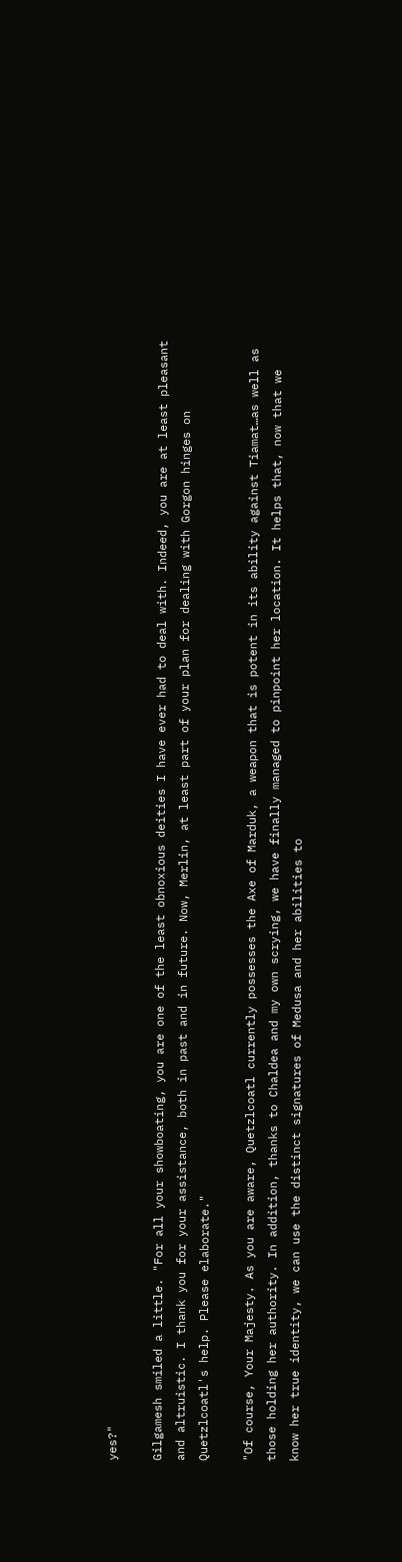yes?"

Gilgamesh smiled a little. "For all your showboating, you are one of the least obnoxious deities I have ever had to deal with. Indeed, you are at least pleasant and altruistic. I thank you for your assistance, both in past and in future. Now, Merlin, at least part of your plan for dealing with Gorgon hinges on Quetzlcoatl's help. Please elaborate."

"Of course, Your Majesty. As you are aware, Quetzlcoatl currently possesses the Axe of Marduk, a weapon that is potent in its ability against Tiamat…as well as those holding her authority. In addition, thanks to Chaldea and my own scrying, we have finally managed to pinpoint her location. It helps that, now that we know her true identity, we can use the distinct signatures of Medusa and her abilities to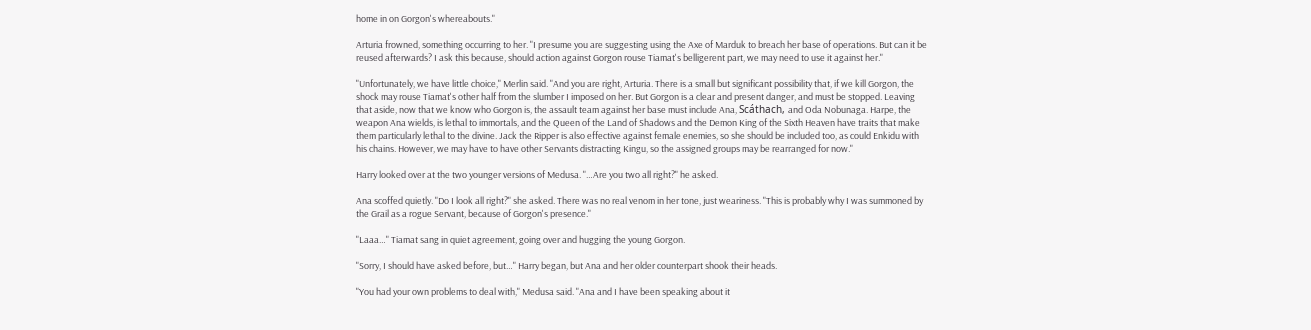home in on Gorgon's whereabouts."

Arturia frowned, something occurring to her. "I presume you are suggesting using the Axe of Marduk to breach her base of operations. But can it be reused afterwards? I ask this because, should action against Gorgon rouse Tiamat's belligerent part, we may need to use it against her."

"Unfortunately, we have little choice," Merlin said. "And you are right, Arturia. There is a small but significant possibility that, if we kill Gorgon, the shock may rouse Tiamat's other half from the slumber I imposed on her. But Gorgon is a clear and present danger, and must be stopped. Leaving that aside, now that we know who Gorgon is, the assault team against her base must include Ana, Scáthach, and Oda Nobunaga. Harpe, the weapon Ana wields, is lethal to immortals, and the Queen of the Land of Shadows and the Demon King of the Sixth Heaven have traits that make them particularly lethal to the divine. Jack the Ripper is also effective against female enemies, so she should be included too, as could Enkidu with his chains. However, we may have to have other Servants distracting Kingu, so the assigned groups may be rearranged for now."

Harry looked over at the two younger versions of Medusa. "…Are you two all right?" he asked.

Ana scoffed quietly. "Do I look all right?" she asked. There was no real venom in her tone, just weariness. "This is probably why I was summoned by the Grail as a rogue Servant, because of Gorgon's presence."

"Laaa…" Tiamat sang in quiet agreement, going over and hugging the young Gorgon.

"Sorry, I should have asked before, but…" Harry began, but Ana and her older counterpart shook their heads.

"You had your own problems to deal with," Medusa said. "Ana and I have been speaking about it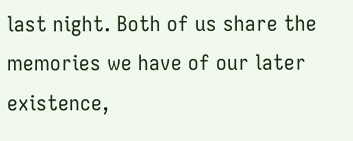last night. Both of us share the memories we have of our later existence,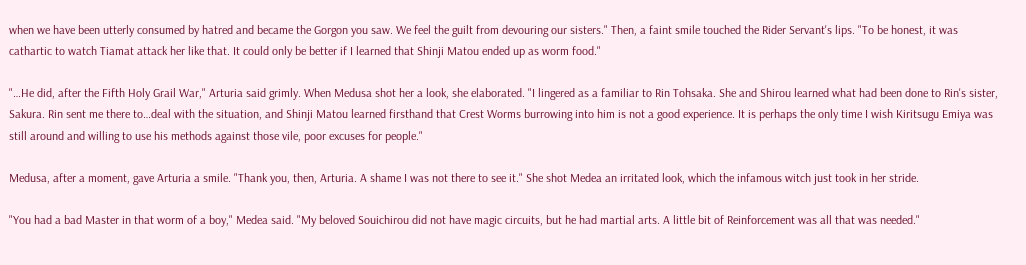when we have been utterly consumed by hatred and became the Gorgon you saw. We feel the guilt from devouring our sisters." Then, a faint smile touched the Rider Servant's lips. "To be honest, it was cathartic to watch Tiamat attack her like that. It could only be better if I learned that Shinji Matou ended up as worm food."

"…He did, after the Fifth Holy Grail War," Arturia said grimly. When Medusa shot her a look, she elaborated. "I lingered as a familiar to Rin Tohsaka. She and Shirou learned what had been done to Rin's sister, Sakura. Rin sent me there to…deal with the situation, and Shinji Matou learned firsthand that Crest Worms burrowing into him is not a good experience. It is perhaps the only time I wish Kiritsugu Emiya was still around and willing to use his methods against those vile, poor excuses for people."

Medusa, after a moment, gave Arturia a smile. "Thank you, then, Arturia. A shame I was not there to see it." She shot Medea an irritated look, which the infamous witch just took in her stride.

"You had a bad Master in that worm of a boy," Medea said. "My beloved Souichirou did not have magic circuits, but he had martial arts. A little bit of Reinforcement was all that was needed."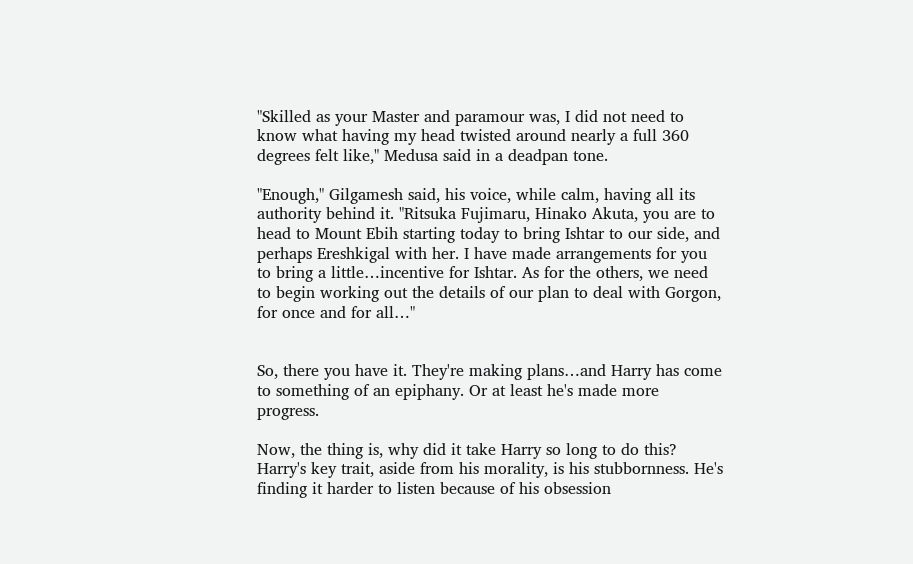"Skilled as your Master and paramour was, I did not need to know what having my head twisted around nearly a full 360 degrees felt like," Medusa said in a deadpan tone.

"Enough," Gilgamesh said, his voice, while calm, having all its authority behind it. "Ritsuka Fujimaru, Hinako Akuta, you are to head to Mount Ebih starting today to bring Ishtar to our side, and perhaps Ereshkigal with her. I have made arrangements for you to bring a little…incentive for Ishtar. As for the others, we need to begin working out the details of our plan to deal with Gorgon, for once and for all…"


So, there you have it. They're making plans…and Harry has come to something of an epiphany. Or at least he's made more progress.

Now, the thing is, why did it take Harry so long to do this? Harry's key trait, aside from his morality, is his stubbornness. He's finding it harder to listen because of his obsession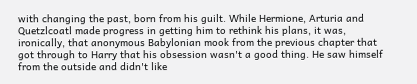with changing the past, born from his guilt. While Hermione, Arturia and Quetzlcoatl made progress in getting him to rethink his plans, it was, ironically, that anonymous Babylonian mook from the previous chapter that got through to Harry that his obsession wasn't a good thing. He saw himself from the outside and didn't like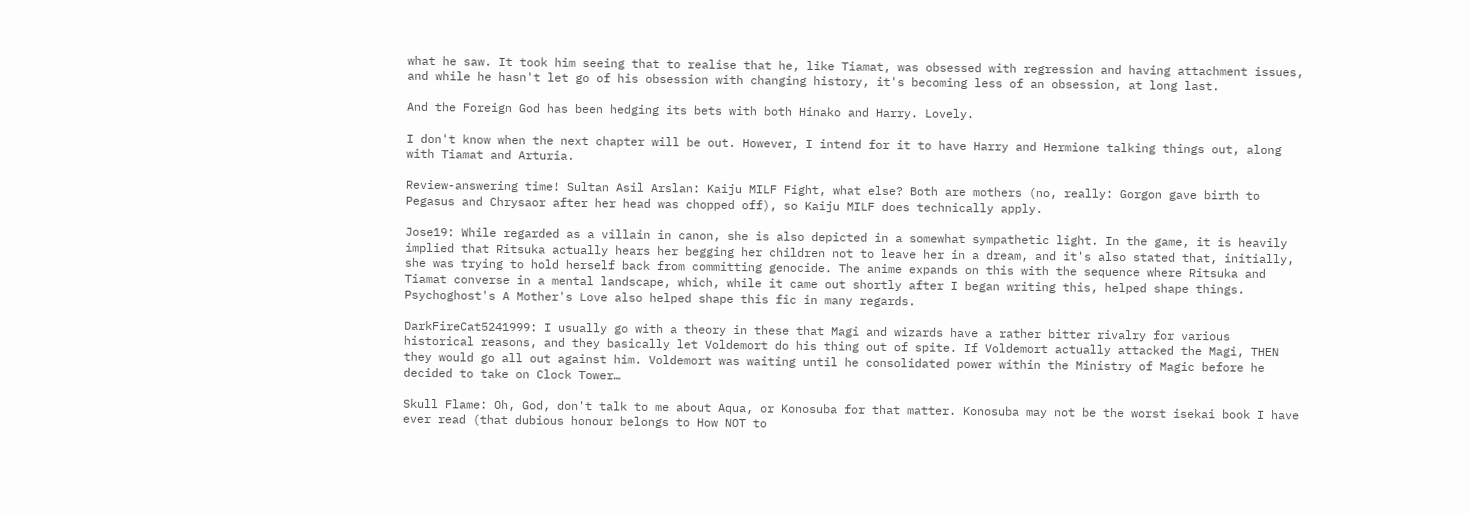what he saw. It took him seeing that to realise that he, like Tiamat, was obsessed with regression and having attachment issues, and while he hasn't let go of his obsession with changing history, it's becoming less of an obsession, at long last.

And the Foreign God has been hedging its bets with both Hinako and Harry. Lovely.

I don't know when the next chapter will be out. However, I intend for it to have Harry and Hermione talking things out, along with Tiamat and Arturia.

Review-answering time! Sultan Asil Arslan: Kaiju MILF Fight, what else? Both are mothers (no, really: Gorgon gave birth to Pegasus and Chrysaor after her head was chopped off), so Kaiju MILF does technically apply.

Jose19: While regarded as a villain in canon, she is also depicted in a somewhat sympathetic light. In the game, it is heavily implied that Ritsuka actually hears her begging her children not to leave her in a dream, and it's also stated that, initially, she was trying to hold herself back from committing genocide. The anime expands on this with the sequence where Ritsuka and Tiamat converse in a mental landscape, which, while it came out shortly after I began writing this, helped shape things. Psychoghost's A Mother's Love also helped shape this fic in many regards.

DarkFireCat5241999: I usually go with a theory in these that Magi and wizards have a rather bitter rivalry for various historical reasons, and they basically let Voldemort do his thing out of spite. If Voldemort actually attacked the Magi, THEN they would go all out against him. Voldemort was waiting until he consolidated power within the Ministry of Magic before he decided to take on Clock Tower…

Skull Flame: Oh, God, don't talk to me about Aqua, or Konosuba for that matter. Konosuba may not be the worst isekai book I have ever read (that dubious honour belongs to How NOT to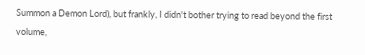Summon a Demon Lord), but frankly, I didn't bother trying to read beyond the first volume,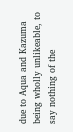due to Aqua and Kazuma being wholly unlikeable, to say nothing of the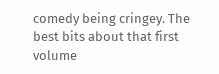comedy being cringey. The best bits about that first volume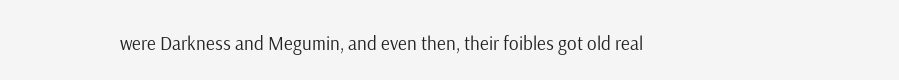were Darkness and Megumin, and even then, their foibles got old real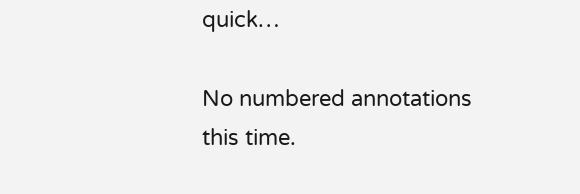quick…

No numbered annotations this time.